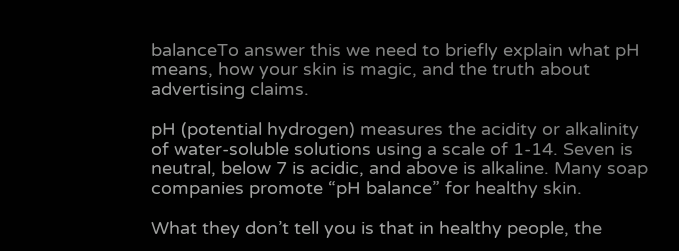balanceTo answer this we need to briefly explain what pH means, how your skin is magic, and the truth about advertising claims.

pH (potential hydrogen) measures the acidity or alkalinity of water-soluble solutions using a scale of 1-14. Seven is neutral, below 7 is acidic, and above is alkaline. Many soap companies promote “pH balance” for healthy skin.

What they don’t tell you is that in healthy people, the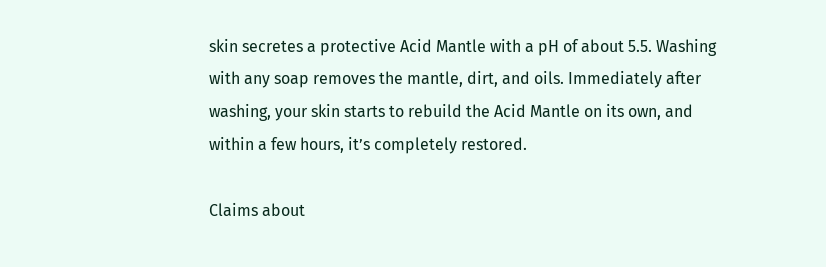skin secretes a protective Acid Mantle with a pH of about 5.5. Washing with any soap removes the mantle, dirt, and oils. Immediately after washing, your skin starts to rebuild the Acid Mantle on its own, and within a few hours, it’s completely restored.

Claims about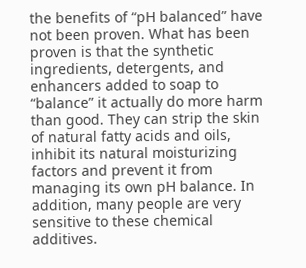the benefits of “pH balanced” have not been proven. What has been proven is that the synthetic ingredients, detergents, and enhancers added to soap to “balance” it actually do more harm than good. They can strip the skin of natural fatty acids and oils, inhibit its natural moisturizing factors and prevent it from managing its own pH balance. In addition, many people are very sensitive to these chemical additives.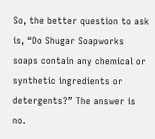So, the better question to ask is, “Do Shugar Soapworks soaps contain any chemical or synthetic ingredients or detergents?” The answer is no.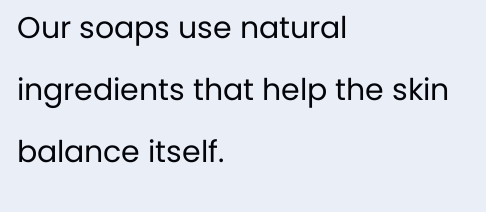Our soaps use natural ingredients that help the skin balance itself.